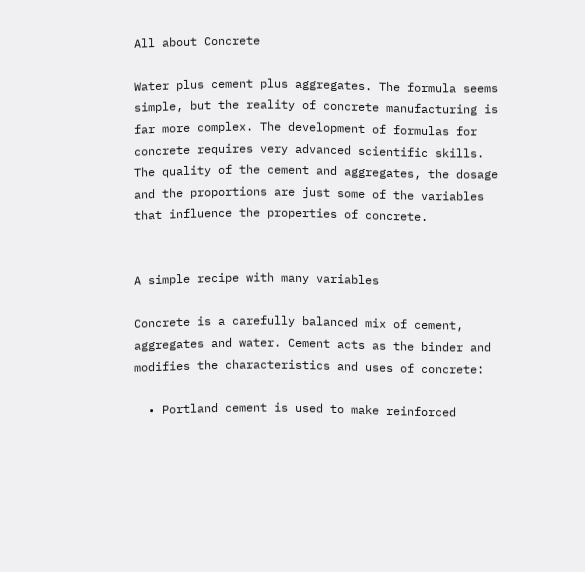All about Concrete

Water plus cement plus aggregates. The formula seems simple, but the reality of concrete manufacturing is far more complex. The development of formulas for concrete requires very advanced scientific skills. The quality of the cement and aggregates, the dosage and the proportions are just some of the variables that influence the properties of concrete.


A simple recipe with many variables

Concrete is a carefully balanced mix of cement, aggregates and water. Cement acts as the binder and modifies the characteristics and uses of concrete:

  • Portland cement is used to make reinforced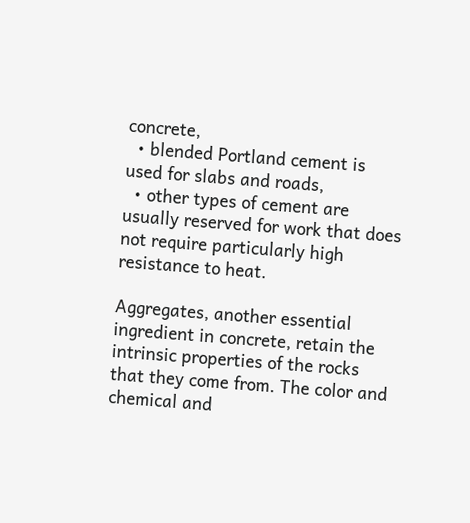concrete,
  • blended Portland cement is used for slabs and roads,
  • other types of cement are usually reserved for work that does not require particularly high resistance to heat.

Aggregates, another essential ingredient in concrete, retain the intrinsic properties of the rocks that they come from. The color and chemical and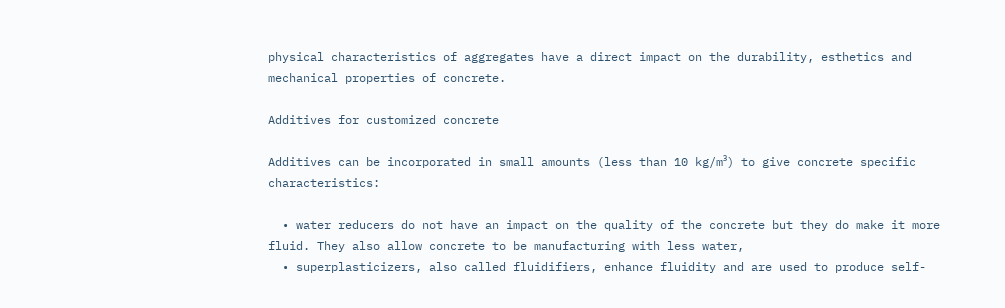physical characteristics of aggregates have a direct impact on the durability, esthetics and mechanical properties of concrete.

Additives for customized concrete

Additives can be incorporated in small amounts (less than 10 kg/m³) to give concrete specific characteristics:

  • water reducers do not have an impact on the quality of the concrete but they do make it more fluid. They also allow concrete to be manufacturing with less water,
  • superplasticizers, also called fluidifiers, enhance fluidity and are used to produce self-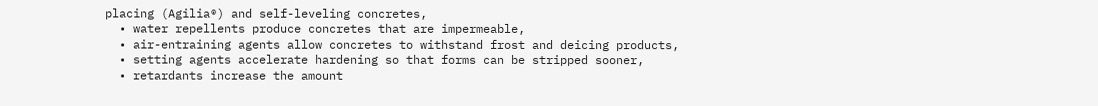placing (Agilia®) and self-leveling concretes,
  • water repellents produce concretes that are impermeable,
  • air-entraining agents allow concretes to withstand frost and deicing products,
  • setting agents accelerate hardening so that forms can be stripped sooner,
  • retardants increase the amount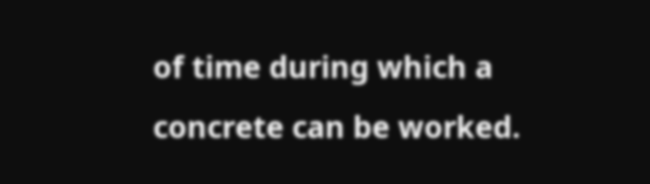of time during which a concrete can be worked.